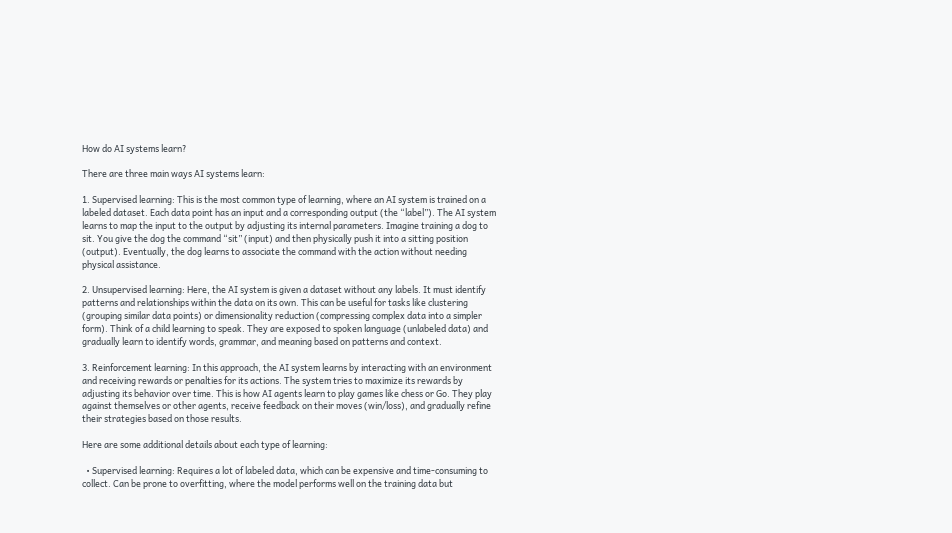How do AI systems learn?

There are three main ways AI systems learn:

1. Supervised learning: This is the most common type of learning, where an AI system is trained on a labeled dataset. Each data point has an input and a corresponding output (the “label”). The AI system learns to map the input to the output by adjusting its internal parameters. Imagine training a dog to sit. You give the dog the command “sit” (input) and then physically push it into a sitting position (output). Eventually, the dog learns to associate the command with the action without needing physical assistance.

2. Unsupervised learning: Here, the AI system is given a dataset without any labels. It must identify patterns and relationships within the data on its own. This can be useful for tasks like clustering (grouping similar data points) or dimensionality reduction (compressing complex data into a simpler form). Think of a child learning to speak. They are exposed to spoken language (unlabeled data) and gradually learn to identify words, grammar, and meaning based on patterns and context.

3. Reinforcement learning: In this approach, the AI system learns by interacting with an environment and receiving rewards or penalties for its actions. The system tries to maximize its rewards by adjusting its behavior over time. This is how AI agents learn to play games like chess or Go. They play against themselves or other agents, receive feedback on their moves (win/loss), and gradually refine their strategies based on those results.

Here are some additional details about each type of learning:

  • Supervised learning: Requires a lot of labeled data, which can be expensive and time-consuming to collect. Can be prone to overfitting, where the model performs well on the training data but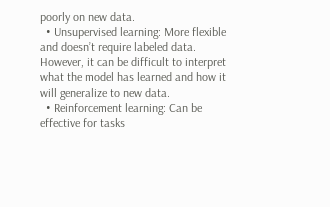poorly on new data.
  • Unsupervised learning: More flexible and doesn’t require labeled data. However, it can be difficult to interpret what the model has learned and how it will generalize to new data.
  • Reinforcement learning: Can be effective for tasks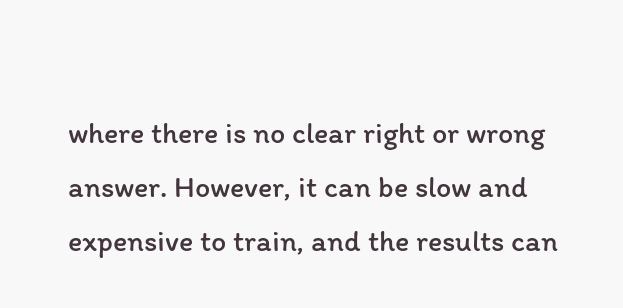where there is no clear right or wrong answer. However, it can be slow and expensive to train, and the results can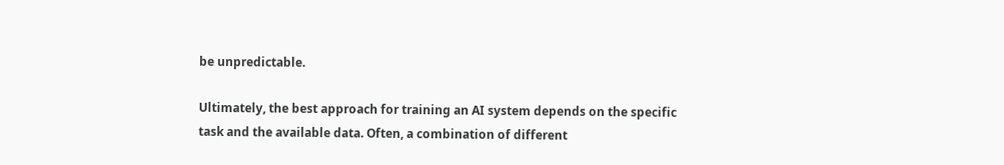be unpredictable.

Ultimately, the best approach for training an AI system depends on the specific task and the available data. Often, a combination of different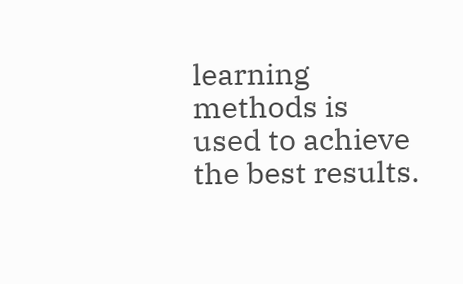learning methods is used to achieve the best results.